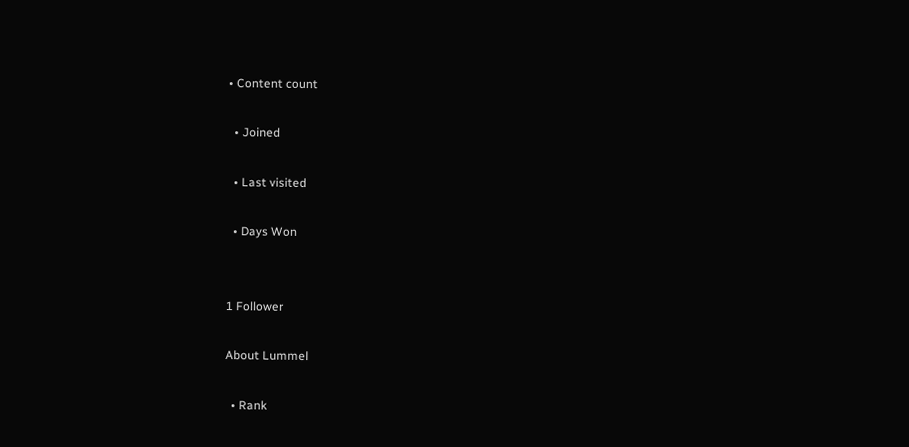• Content count

  • Joined

  • Last visited

  • Days Won


1 Follower

About Lummel

  • Rank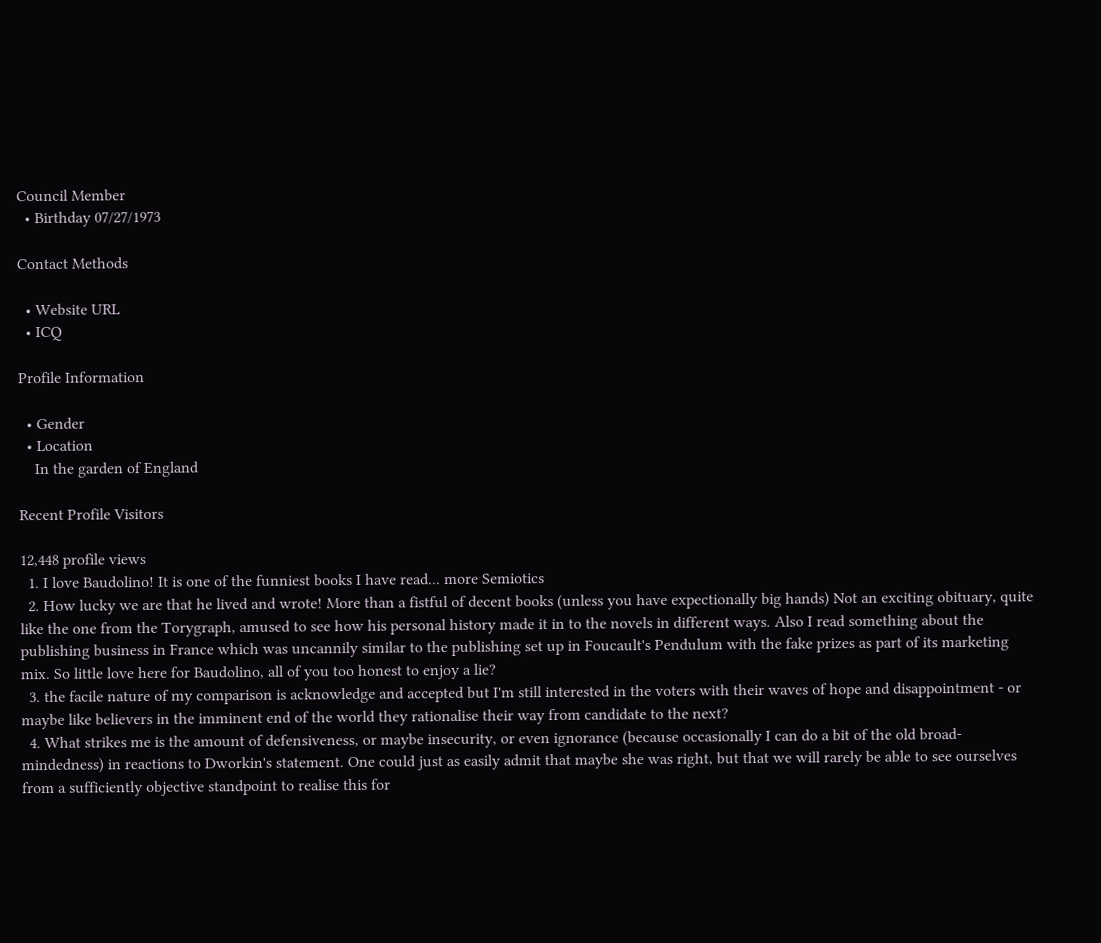Council Member
  • Birthday 07/27/1973

Contact Methods

  • Website URL
  • ICQ

Profile Information

  • Gender
  • Location
    In the garden of England

Recent Profile Visitors

12,448 profile views
  1. I love Baudolino! It is one of the funniest books I have read... more Semiotics
  2. How lucky we are that he lived and wrote! More than a fistful of decent books (unless you have expectionally big hands) Not an exciting obituary, quite like the one from the Torygraph, amused to see how his personal history made it in to the novels in different ways. Also I read something about the publishing business in France which was uncannily similar to the publishing set up in Foucault's Pendulum with the fake prizes as part of its marketing mix. So little love here for Baudolino, all of you too honest to enjoy a lie?
  3. the facile nature of my comparison is acknowledge and accepted but I'm still interested in the voters with their waves of hope and disappointment - or maybe like believers in the imminent end of the world they rationalise their way from candidate to the next?
  4. What strikes me is the amount of defensiveness, or maybe insecurity, or even ignorance (because occasionally I can do a bit of the old broad-mindedness) in reactions to Dworkin's statement. One could just as easily admit that maybe she was right, but that we will rarely be able to see ourselves from a sufficiently objective standpoint to realise this for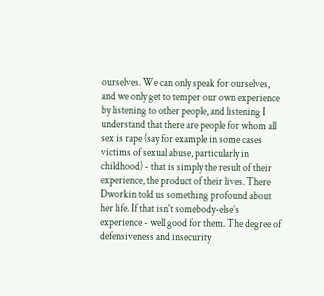ourselves. We can only speak for ourselves, and we only get to temper our own experience by listening to other people, and listening I understand that there are people for whom all sex is rape (say for example in some cases victims of sexual abuse, particularly in childhood) - that is simply the result of their experience, the product of their lives. There Dworkin told us something profound about her life. If that isn't somebody-else’s experience - well good for them. The degree of defensiveness and insecurity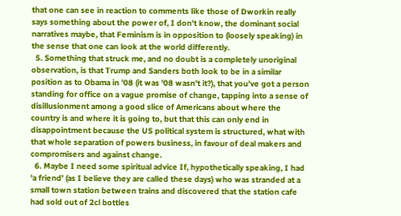that one can see in reaction to comments like those of Dworkin really says something about the power of, I don't know, the dominant social narratives maybe, that Feminism is in opposition to (loosely speaking) in the sense that one can look at the world differently.
  5. Something that struck me, and no doubt is a completely unoriginal observation, is that Trump and Sanders both look to be in a similar position as to Obama in '08 (it was '08 wasn't it?), that you've got a person standing for office on a vague promise of change, tapping into a sense of disillusionment among a good slice of Americans about where the country is and where it is going to, but that this can only end in disappointment because the US political system is structured, what with that whole separation of powers business, in favour of deal makers and compromisers and against change.
  6. Maybe I need some spiritual advice If, hypothetically speaking, I had 'a friend' (as I believe they are called these days) who was stranded at a small town station between trains and discovered that the station cafe had sold out of 2cl bottles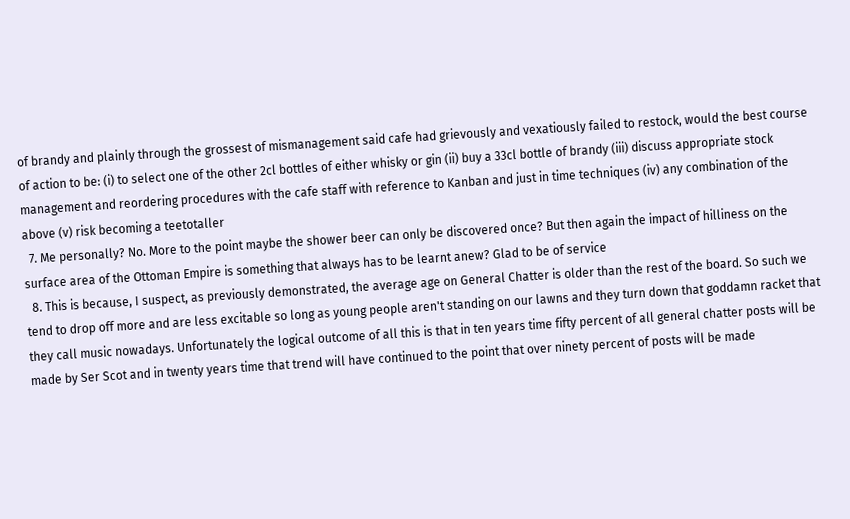of brandy and plainly through the grossest of mismanagement said cafe had grievously and vexatiously failed to restock, would the best course of action to be: (i) to select one of the other 2cl bottles of either whisky or gin (ii) buy a 33cl bottle of brandy (iii) discuss appropriate stock management and reordering procedures with the cafe staff with reference to Kanban and just in time techniques (iv) any combination of the above (v) risk becoming a teetotaller
  7. Me personally? No. More to the point maybe the shower beer can only be discovered once? But then again the impact of hilliness on the surface area of the Ottoman Empire is something that always has to be learnt anew? Glad to be of service
  8. This is because, I suspect, as previously demonstrated, the average age on General Chatter is older than the rest of the board. So such we tend to drop off more and are less excitable so long as young people aren't standing on our lawns and they turn down that goddamn racket that they call music nowadays. Unfortunately the logical outcome of all this is that in ten years time fifty percent of all general chatter posts will be made by Ser Scot and in twenty years time that trend will have continued to the point that over ninety percent of posts will be made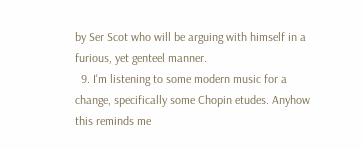by Ser Scot who will be arguing with himself in a furious, yet genteel manner.
  9. I'm listening to some modern music for a change, specifically some Chopin etudes. Anyhow this reminds me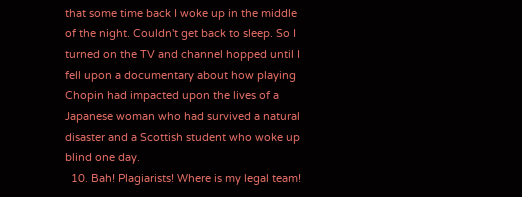that some time back I woke up in the middle of the night. Couldn't get back to sleep. So I turned on the TV and channel hopped until I fell upon a documentary about how playing Chopin had impacted upon the lives of a Japanese woman who had survived a natural disaster and a Scottish student who woke up blind one day.
  10. Bah! Plagiarists! Where is my legal team!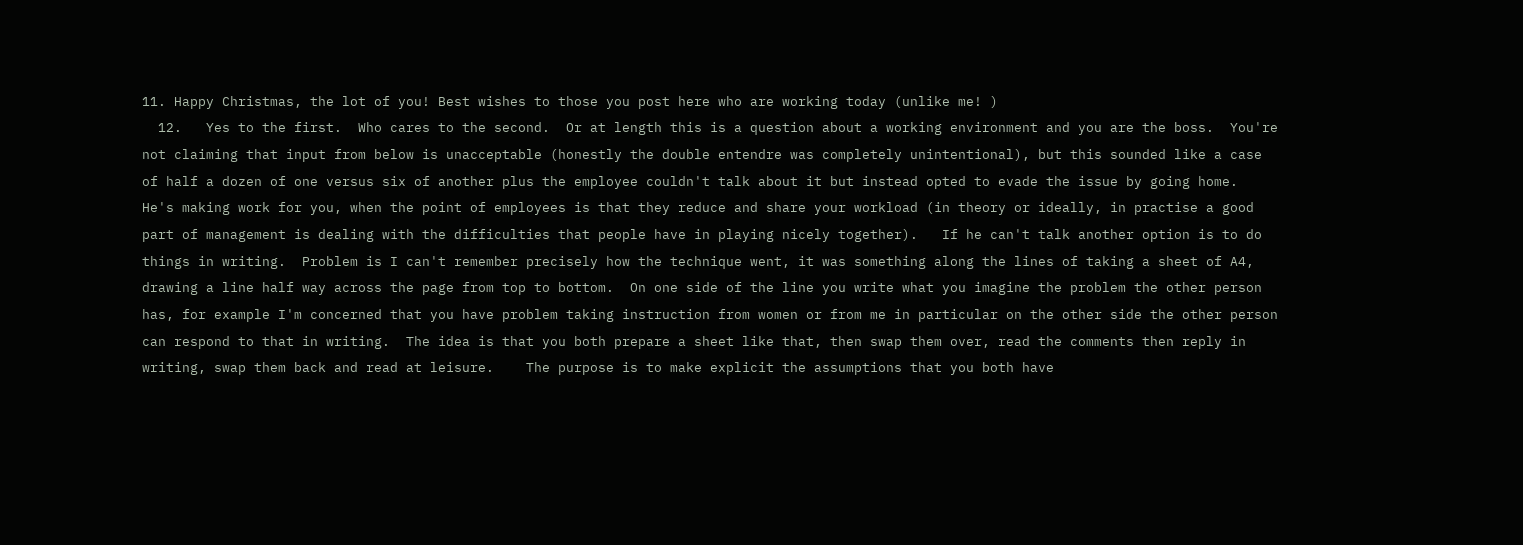11. Happy Christmas, the lot of you! Best wishes to those you post here who are working today (unlike me! )
  12.   Yes to the first.  Who cares to the second.  Or at length this is a question about a working environment and you are the boss.  You're not claiming that input from below is unacceptable (honestly the double entendre was completely unintentional), but this sounded like a case of half a dozen of one versus six of another plus the employee couldn't talk about it but instead opted to evade the issue by going home.  He's making work for you, when the point of employees is that they reduce and share your workload (in theory or ideally, in practise a good part of management is dealing with the difficulties that people have in playing nicely together).   If he can't talk another option is to do things in writing.  Problem is I can't remember precisely how the technique went, it was something along the lines of taking a sheet of A4, drawing a line half way across the page from top to bottom.  On one side of the line you write what you imagine the problem the other person has, for example I'm concerned that you have problem taking instruction from women or from me in particular on the other side the other person can respond to that in writing.  The idea is that you both prepare a sheet like that, then swap them over, read the comments then reply in writing, swap them back and read at leisure.    The purpose is to make explicit the assumptions that you both have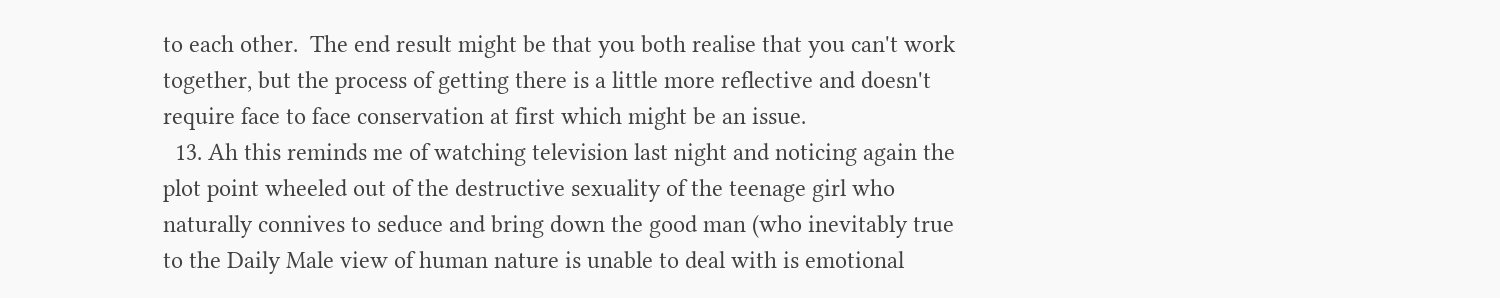to each other.  The end result might be that you both realise that you can't work together, but the process of getting there is a little more reflective and doesn't require face to face conservation at first which might be an issue.
  13. Ah this reminds me of watching television last night and noticing again the plot point wheeled out of the destructive sexuality of the teenage girl who naturally connives to seduce and bring down the good man (who inevitably true to the Daily Male view of human nature is unable to deal with is emotional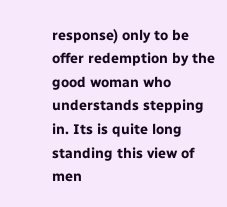response) only to be offer redemption by the good woman who understands stepping in. Its is quite long standing this view of men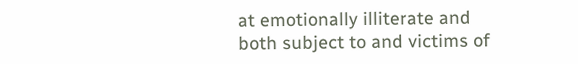at emotionally illiterate and both subject to and victims of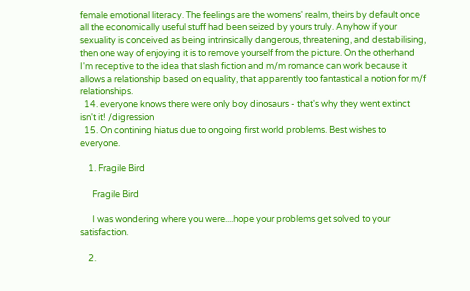female emotional literacy. The feelings are the womens' realm, theirs by default once all the economically useful stuff had been seized by yours truly. Anyhow if your sexuality is conceived as being intrinsically dangerous, threatening, and destabilising, then one way of enjoying it is to remove yourself from the picture. On the otherhand I'm receptive to the idea that slash fiction and m/m romance can work because it allows a relationship based on equality, that apparently too fantastical a notion for m/f relationships.
  14. everyone knows there were only boy dinosaurs - that's why they went extinct isn't it! /digression
  15. On contining hiatus due to ongoing first world problems. Best wishes to everyone.

    1. Fragile Bird

      Fragile Bird

      I was wondering where you were....hope your problems get solved to your satisfaction.

    2.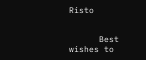Risto


      Best wishes to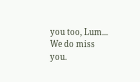you too, Lum... We do miss you.